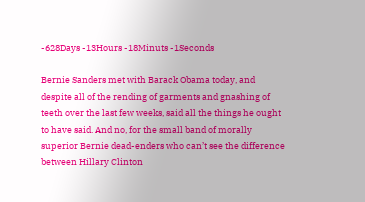-628Days -13Hours -18Minuts -1Seconds

Bernie Sanders met with Barack Obama today, and despite all of the rending of garments and gnashing of teeth over the last few weeks, said all the things he ought to have said. And no, for the small band of morally superior Bernie dead-enders who can’t see the difference between Hillary Clinton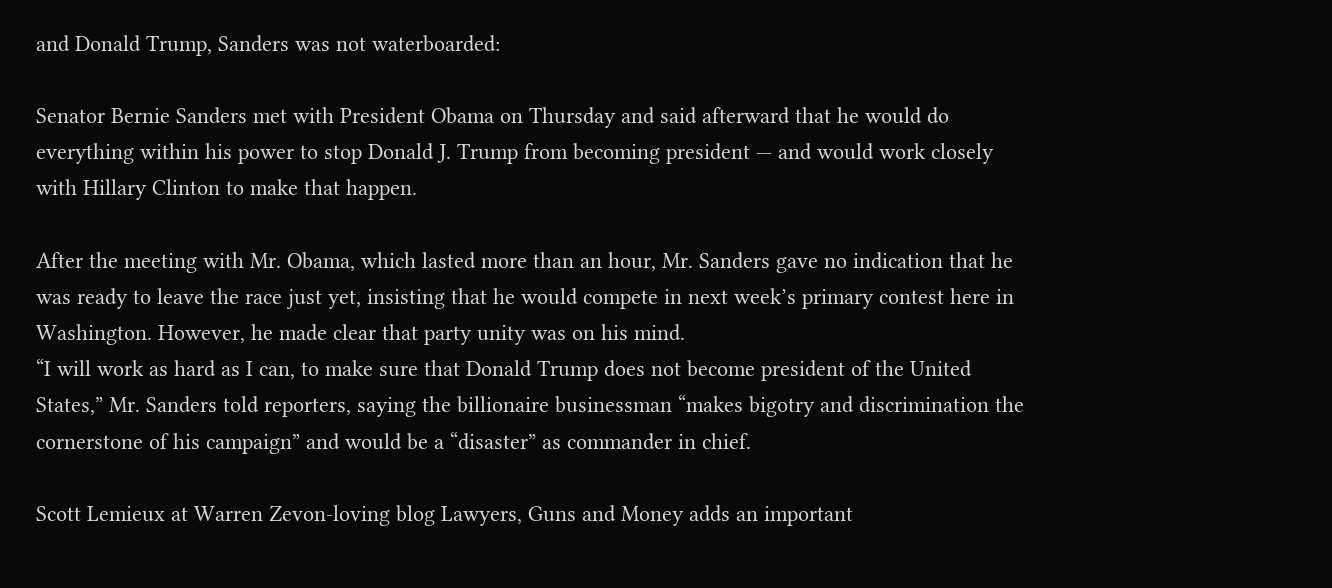and Donald Trump, Sanders was not waterboarded:

Senator Bernie Sanders met with President Obama on Thursday and said afterward that he would do everything within his power to stop Donald J. Trump from becoming president — and would work closely with Hillary Clinton to make that happen.

After the meeting with Mr. Obama, which lasted more than an hour, Mr. Sanders gave no indication that he was ready to leave the race just yet, insisting that he would compete in next week’s primary contest here in Washington. However, he made clear that party unity was on his mind.
“I will work as hard as I can, to make sure that Donald Trump does not become president of the United States,” Mr. Sanders told reporters, saying the billionaire businessman “makes bigotry and discrimination the cornerstone of his campaign” and would be a “disaster” as commander in chief.

Scott Lemieux at Warren Zevon-loving blog Lawyers, Guns and Money adds an important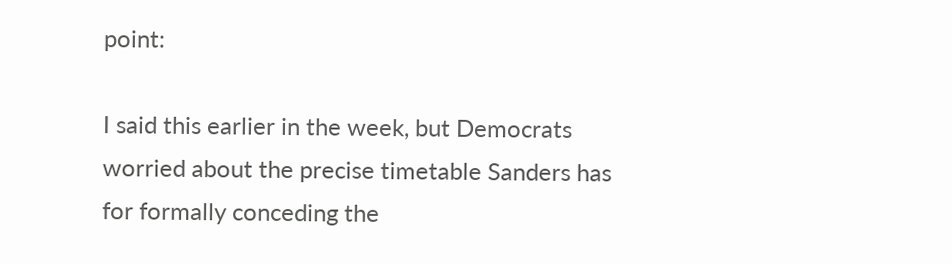point:

I said this earlier in the week, but Democrats worried about the precise timetable Sanders has for formally conceding the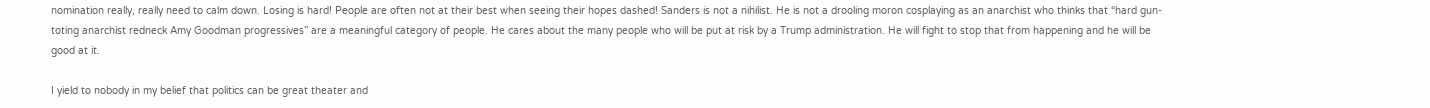nomination really, really need to calm down. Losing is hard! People are often not at their best when seeing their hopes dashed! Sanders is not a nihilist. He is not a drooling moron cosplaying as an anarchist who thinks that “hard gun-toting anarchist redneck Amy Goodman progressives” are a meaningful category of people. He cares about the many people who will be put at risk by a Trump administration. He will fight to stop that from happening and he will be good at it.

I yield to nobody in my belief that politics can be great theater and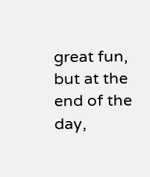great fun, but at the end of the day,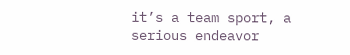it’s a team sport, a serious endeavor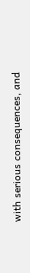with serious consequences, and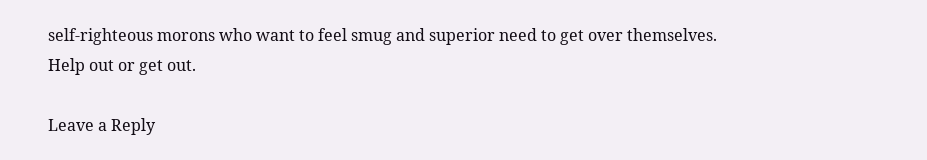self-righteous morons who want to feel smug and superior need to get over themselves. Help out or get out.

Leave a Reply